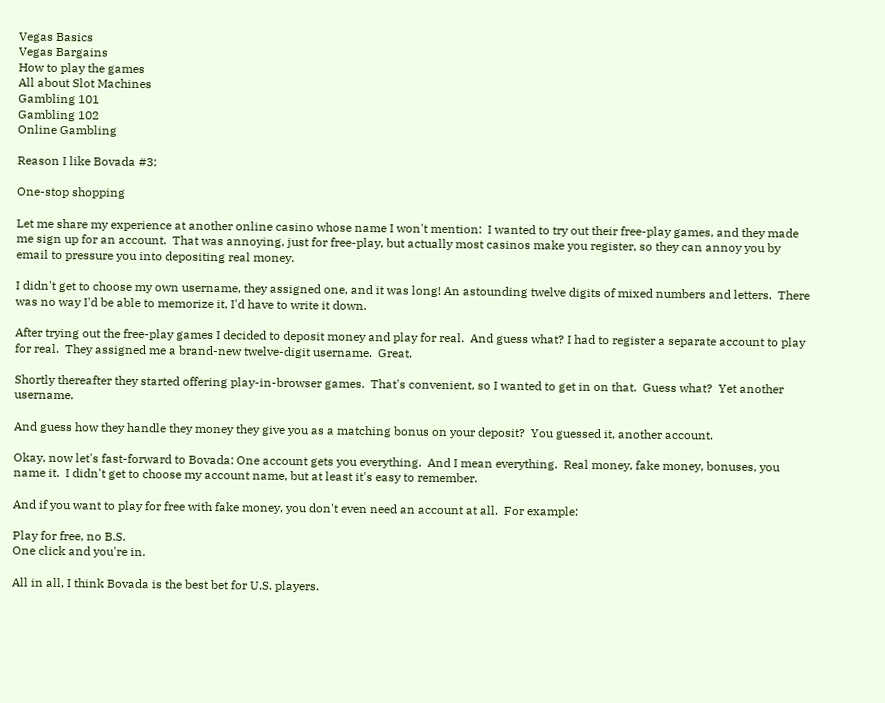Vegas Basics
Vegas Bargains
How to play the games
All about Slot Machines
Gambling 101
Gambling 102
Online Gambling

Reason I like Bovada #3:

One-stop shopping

Let me share my experience at another online casino whose name I won't mention:  I wanted to try out their free-play games, and they made me sign up for an account.  That was annoying, just for free-play, but actually most casinos make you register, so they can annoy you by email to pressure you into depositing real money.

I didn't get to choose my own username, they assigned one, and it was long! An astounding twelve digits of mixed numbers and letters.  There was no way I'd be able to memorize it, I'd have to write it down.

After trying out the free-play games I decided to deposit money and play for real.  And guess what? I had to register a separate account to play for real.  They assigned me a brand-new twelve-digit username.  Great.

Shortly thereafter they started offering play-in-browser games.  That's convenient, so I wanted to get in on that.  Guess what?  Yet another username.

And guess how they handle they money they give you as a matching bonus on your deposit?  You guessed it, another account.

Okay, now let's fast-forward to Bovada: One account gets you everything.  And I mean everything.  Real money, fake money, bonuses, you name it.  I didn't get to choose my account name, but at least it's easy to remember.

And if you want to play for free with fake money, you don't even need an account at all.  For example:

Play for free, no B.S.
One click and you're in.

All in all, I think Bovada is the best bet for U.S. players.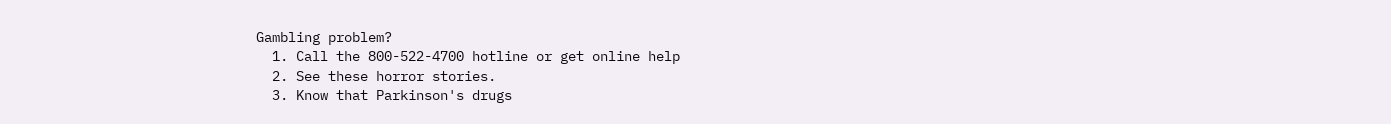Gambling problem?
  1. Call the 800-522-4700 hotline or get online help
  2. See these horror stories.
  3. Know that Parkinson's drugs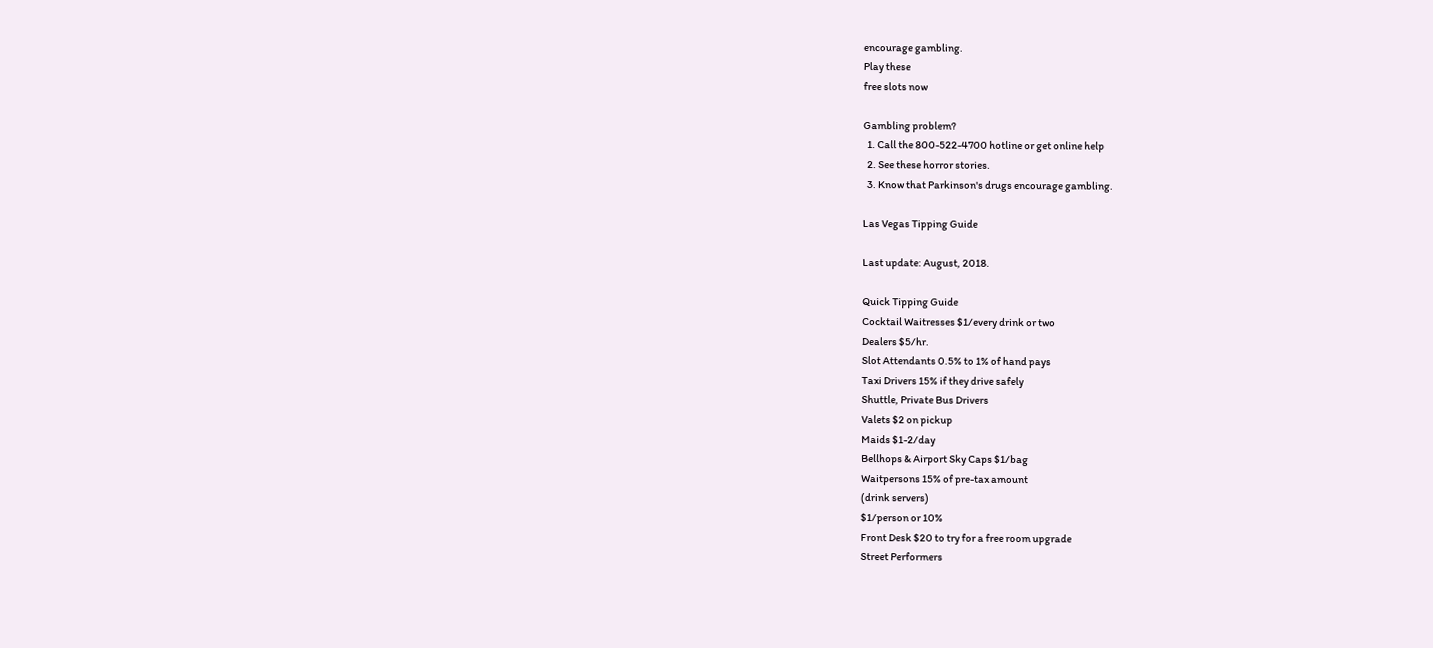encourage gambling.
Play these
free slots now

Gambling problem?
  1. Call the 800-522-4700 hotline or get online help
  2. See these horror stories.
  3. Know that Parkinson's drugs encourage gambling.

Las Vegas Tipping Guide

Last update: August, 2018.

Quick Tipping Guide
Cocktail Waitresses $1/every drink or two
Dealers $5/hr.
Slot Attendants 0.5% to 1% of hand pays
Taxi Drivers 15% if they drive safely
Shuttle, Private Bus Drivers
Valets $2 on pickup
Maids $1-2/day
Bellhops & Airport Sky Caps $1/bag
Waitpersons 15% of pre-tax amount
(drink servers)
$1/person or 10%
Front Desk $20 to try for a free room upgrade
Street Performers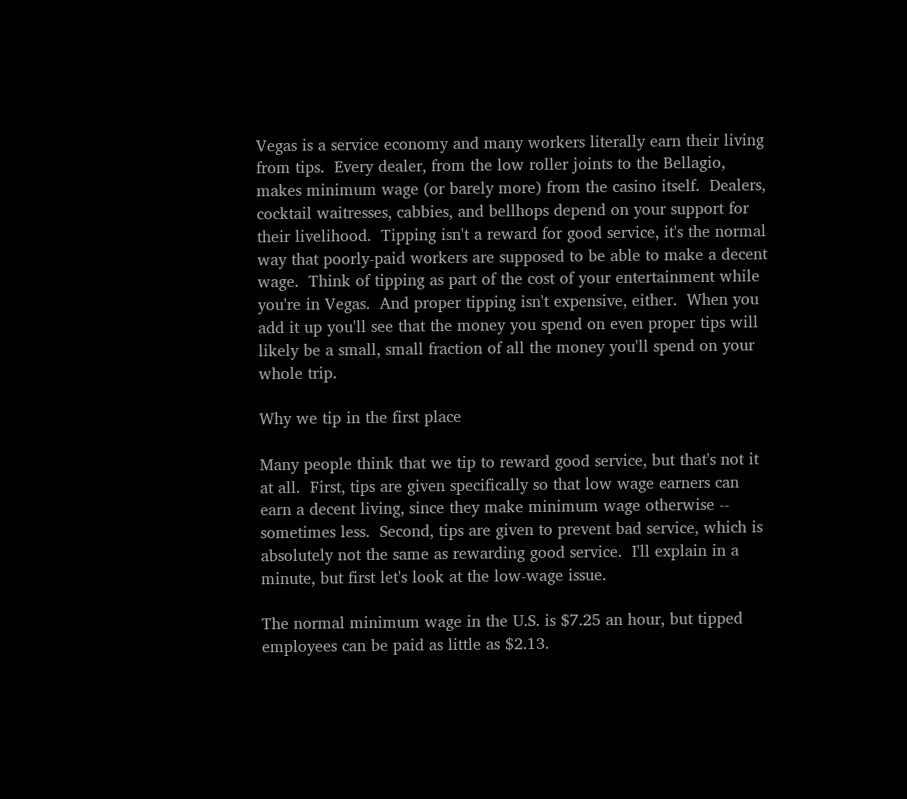Vegas is a service economy and many workers literally earn their living from tips.  Every dealer, from the low roller joints to the Bellagio, makes minimum wage (or barely more) from the casino itself.  Dealers, cocktail waitresses, cabbies, and bellhops depend on your support for their livelihood.  Tipping isn't a reward for good service, it's the normal way that poorly-paid workers are supposed to be able to make a decent wage.  Think of tipping as part of the cost of your entertainment while you're in Vegas.  And proper tipping isn't expensive, either.  When you add it up you'll see that the money you spend on even proper tips will likely be a small, small fraction of all the money you'll spend on your whole trip.

Why we tip in the first place

Many people think that we tip to reward good service, but that's not it at all.  First, tips are given specifically so that low wage earners can earn a decent living, since they make minimum wage otherwise -- sometimes less.  Second, tips are given to prevent bad service, which is absolutely not the same as rewarding good service.  I'll explain in a minute, but first let's look at the low-wage issue.

The normal minimum wage in the U.S. is $7.25 an hour, but tipped employees can be paid as little as $2.13.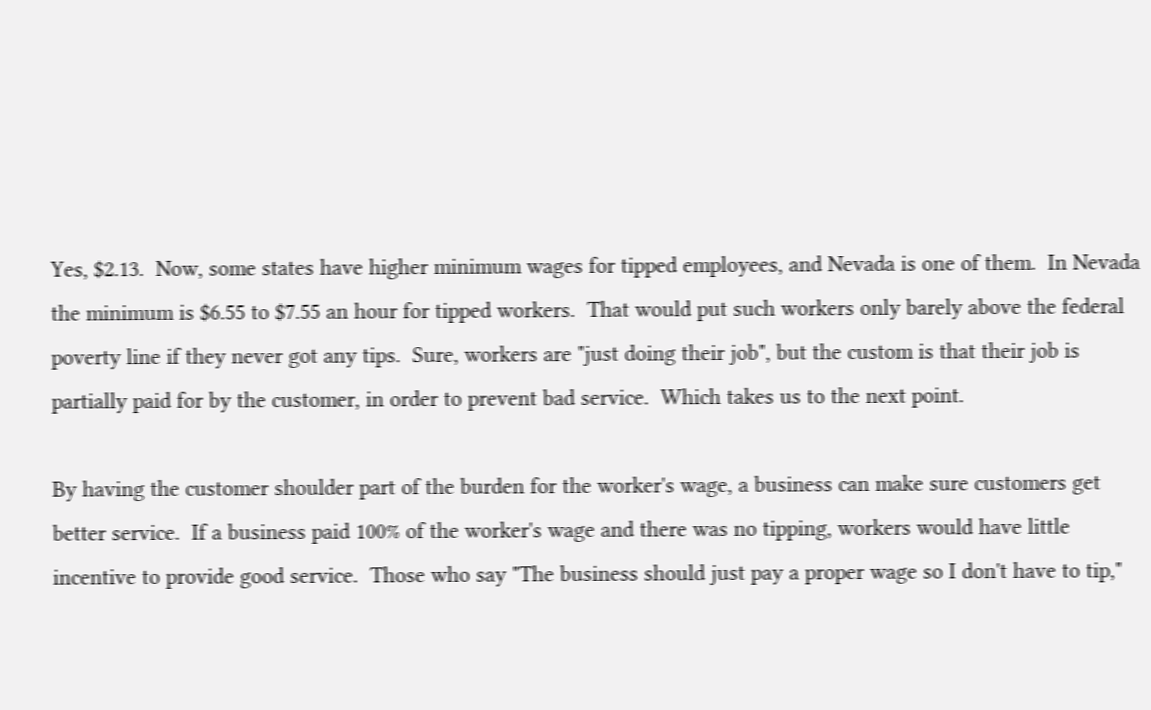Yes, $2.13.  Now, some states have higher minimum wages for tipped employees, and Nevada is one of them.  In Nevada the minimum is $6.55 to $7.55 an hour for tipped workers.  That would put such workers only barely above the federal poverty line if they never got any tips.  Sure, workers are "just doing their job", but the custom is that their job is partially paid for by the customer, in order to prevent bad service.  Which takes us to the next point.

By having the customer shoulder part of the burden for the worker's wage, a business can make sure customers get better service.  If a business paid 100% of the worker's wage and there was no tipping, workers would have little incentive to provide good service.  Those who say "The business should just pay a proper wage so I don't have to tip,"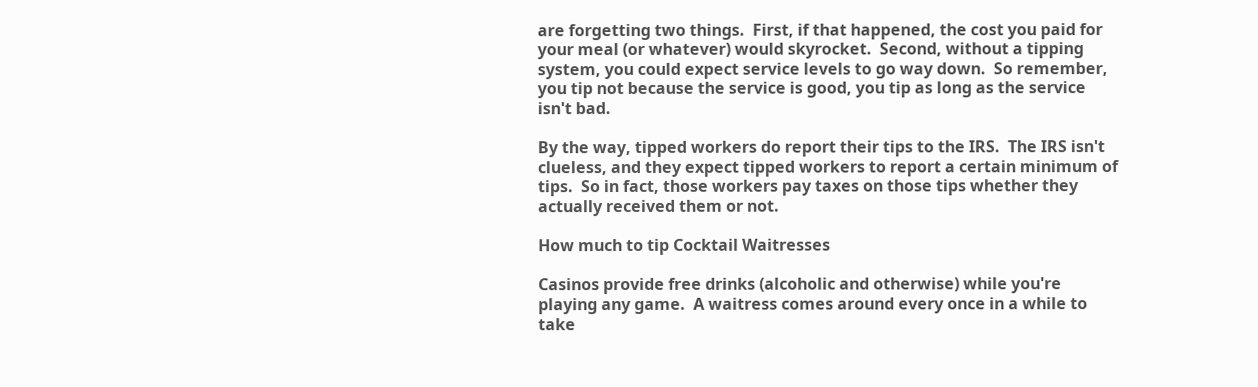are forgetting two things.  First, if that happened, the cost you paid for your meal (or whatever) would skyrocket.  Second, without a tipping system, you could expect service levels to go way down.  So remember, you tip not because the service is good, you tip as long as the service isn't bad.

By the way, tipped workers do report their tips to the IRS.  The IRS isn't clueless, and they expect tipped workers to report a certain minimum of tips.  So in fact, those workers pay taxes on those tips whether they actually received them or not.

How much to tip Cocktail Waitresses

Casinos provide free drinks (alcoholic and otherwise) while you're playing any game.  A waitress comes around every once in a while to take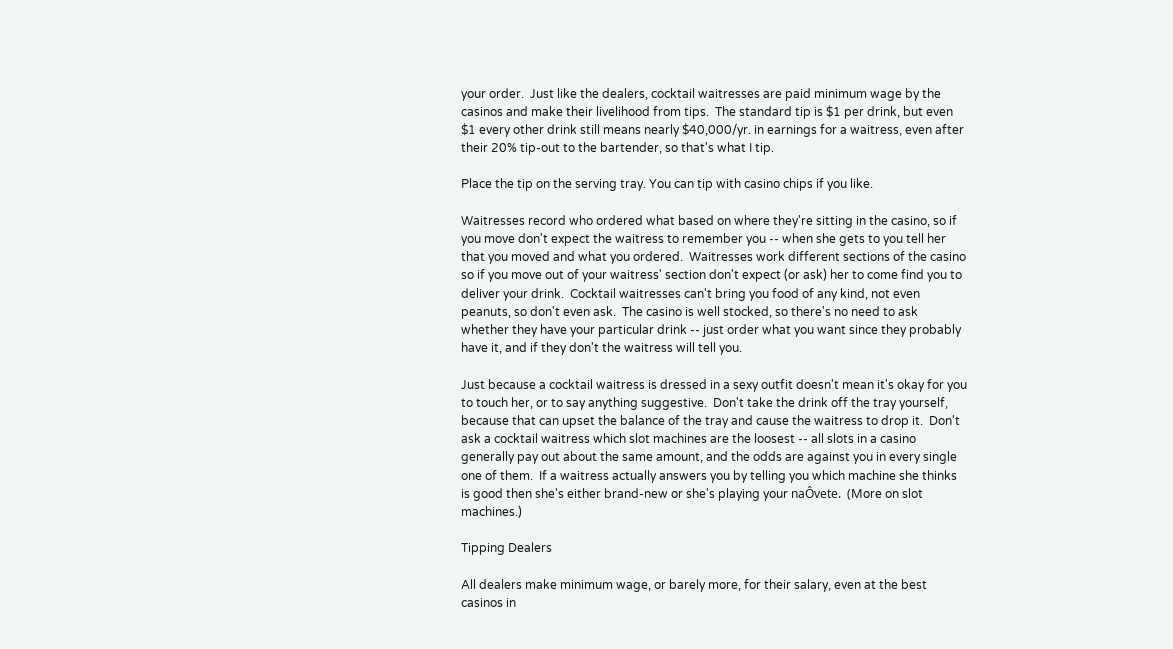your order.  Just like the dealers, cocktail waitresses are paid minimum wage by the casinos and make their livelihood from tips.  The standard tip is $1 per drink, but even $1 every other drink still means nearly $40,000/yr. in earnings for a waitress, even after their 20% tip-out to the bartender, so that's what I tip.

Place the tip on the serving tray. You can tip with casino chips if you like.

Waitresses record who ordered what based on where they're sitting in the casino, so if you move don't expect the waitress to remember you -- when she gets to you tell her that you moved and what you ordered.  Waitresses work different sections of the casino so if you move out of your waitress' section don't expect (or ask) her to come find you to deliver your drink.  Cocktail waitresses can't bring you food of any kind, not even peanuts, so don't even ask.  The casino is well stocked, so there's no need to ask whether they have your particular drink -- just order what you want since they probably have it, and if they don't the waitress will tell you.

Just because a cocktail waitress is dressed in a sexy outfit doesn't mean it's okay for you to touch her, or to say anything suggestive.  Don't take the drink off the tray yourself, because that can upset the balance of the tray and cause the waitress to drop it.  Don't ask a cocktail waitress which slot machines are the loosest -- all slots in a casino generally pay out about the same amount, and the odds are against you in every single one of them.  If a waitress actually answers you by telling you which machine she thinks is good then she's either brand-new or she's playing your naÔvete.  (More on slot machines.)

Tipping Dealers

All dealers make minimum wage, or barely more, for their salary, even at the best casinos in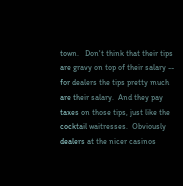town.   Don't think that their tips are gravy on top of their salary -- for dealers the tips pretty much are their salary.  And they pay taxes on those tips, just like the cocktail waitresses.  Obviously dealers at the nicer casinos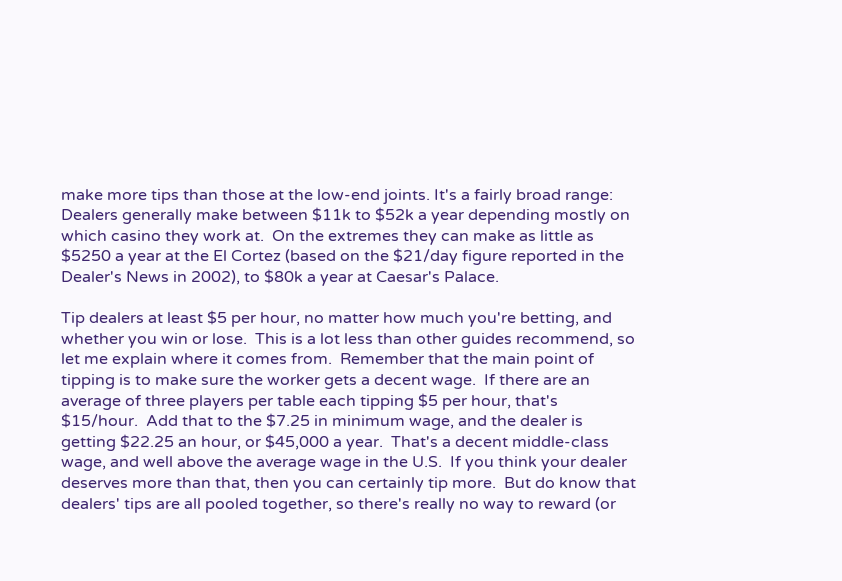make more tips than those at the low-end joints. It's a fairly broad range: Dealers generally make between $11k to $52k a year depending mostly on which casino they work at.  On the extremes they can make as little as $5250 a year at the El Cortez (based on the $21/day figure reported in the Dealer's News in 2002), to $80k a year at Caesar's Palace.

Tip dealers at least $5 per hour, no matter how much you're betting, and whether you win or lose.  This is a lot less than other guides recommend, so let me explain where it comes from.  Remember that the main point of tipping is to make sure the worker gets a decent wage.  If there are an average of three players per table each tipping $5 per hour, that's $15/hour.  Add that to the $7.25 in minimum wage, and the dealer is getting $22.25 an hour, or $45,000 a year.  That's a decent middle-class wage, and well above the average wage in the U.S.  If you think your dealer deserves more than that, then you can certainly tip more.  But do know that dealers' tips are all pooled together, so there's really no way to reward (or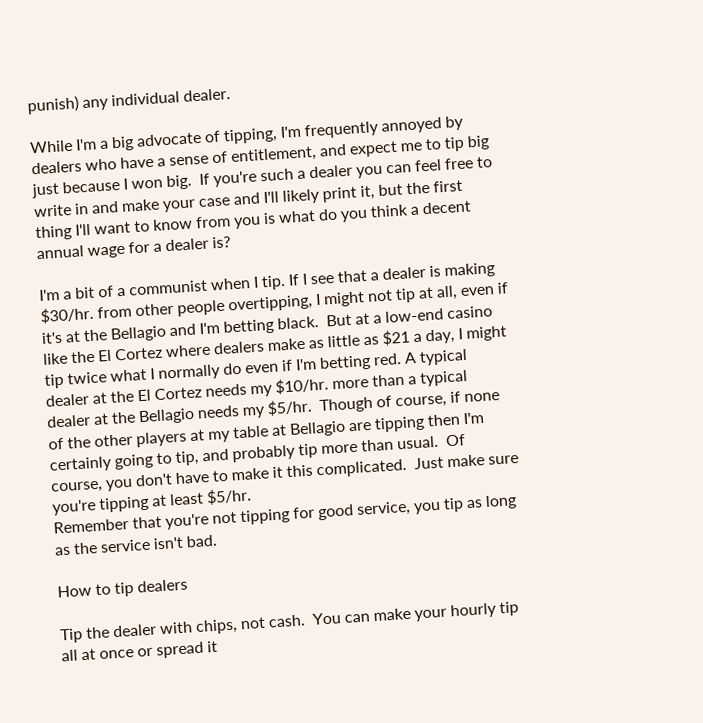punish) any individual dealer.

While I'm a big advocate of tipping, I'm frequently annoyed by dealers who have a sense of entitlement, and expect me to tip big just because I won big.  If you're such a dealer you can feel free to write in and make your case and I'll likely print it, but the first thing I'll want to know from you is what do you think a decent annual wage for a dealer is?

I'm a bit of a communist when I tip. If I see that a dealer is making $30/hr. from other people overtipping, I might not tip at all, even if it's at the Bellagio and I'm betting black.  But at a low-end casino like the El Cortez where dealers make as little as $21 a day, I might tip twice what I normally do even if I'm betting red. A typical dealer at the El Cortez needs my $10/hr. more than a typical dealer at the Bellagio needs my $5/hr.  Though of course, if none of the other players at my table at Bellagio are tipping then I'm certainly going to tip, and probably tip more than usual.  Of course, you don't have to make it this complicated.  Just make sure you're tipping at least $5/hr.
Remember that you're not tipping for good service, you tip as long as the service isn't bad.

How to tip dealers

Tip the dealer with chips, not cash.  You can make your hourly tip all at once or spread it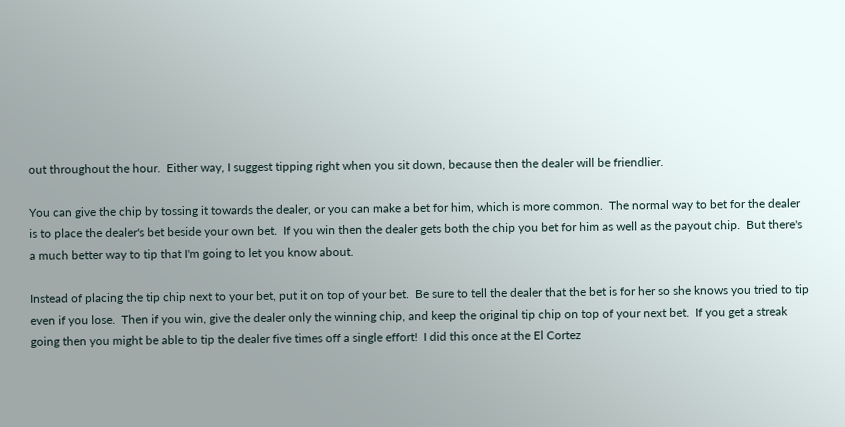out throughout the hour.  Either way, I suggest tipping right when you sit down, because then the dealer will be friendlier.

You can give the chip by tossing it towards the dealer, or you can make a bet for him, which is more common.  The normal way to bet for the dealer is to place the dealer's bet beside your own bet.  If you win then the dealer gets both the chip you bet for him as well as the payout chip.  But there's a much better way to tip that I'm going to let you know about.

Instead of placing the tip chip next to your bet, put it on top of your bet.  Be sure to tell the dealer that the bet is for her so she knows you tried to tip even if you lose.  Then if you win, give the dealer only the winning chip, and keep the original tip chip on top of your next bet.  If you get a streak going then you might be able to tip the dealer five times off a single effort!  I did this once at the El Cortez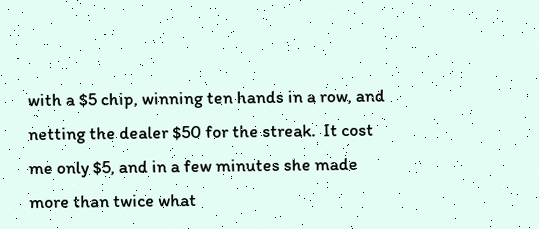with a $5 chip, winning ten hands in a row, and netting the dealer $50 for the streak.  It cost me only $5, and in a few minutes she made more than twice what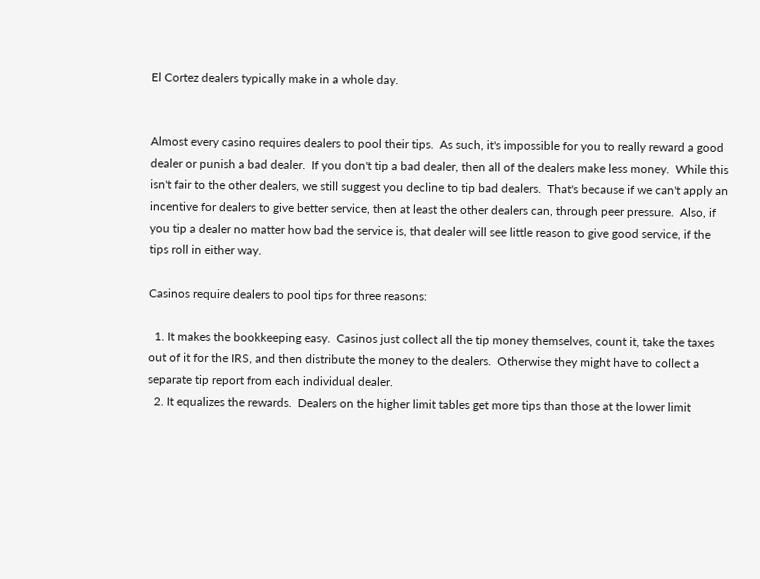El Cortez dealers typically make in a whole day.


Almost every casino requires dealers to pool their tips.  As such, it's impossible for you to really reward a good dealer or punish a bad dealer.  If you don't tip a bad dealer, then all of the dealers make less money.  While this isn't fair to the other dealers, we still suggest you decline to tip bad dealers.  That's because if we can't apply an incentive for dealers to give better service, then at least the other dealers can, through peer pressure.  Also, if you tip a dealer no matter how bad the service is, that dealer will see little reason to give good service, if the tips roll in either way.

Casinos require dealers to pool tips for three reasons:

  1. It makes the bookkeeping easy.  Casinos just collect all the tip money themselves, count it, take the taxes out of it for the IRS, and then distribute the money to the dealers.  Otherwise they might have to collect a separate tip report from each individual dealer.
  2. It equalizes the rewards.  Dealers on the higher limit tables get more tips than those at the lower limit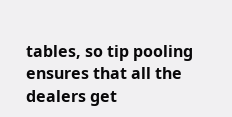tables, so tip pooling ensures that all the dealers get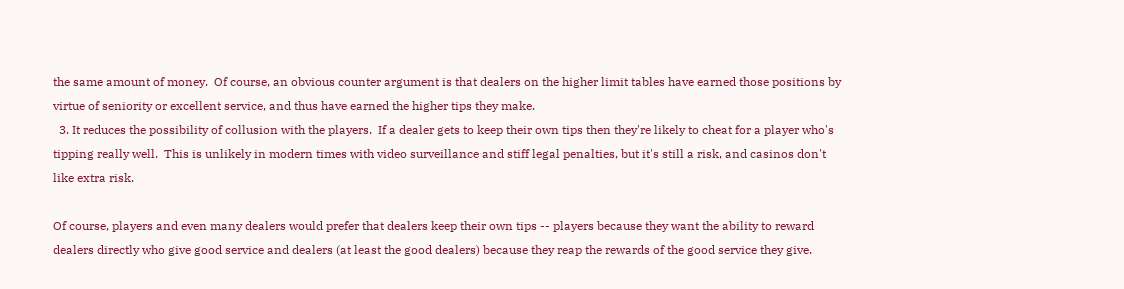the same amount of money.  Of course, an obvious counter argument is that dealers on the higher limit tables have earned those positions by virtue of seniority or excellent service, and thus have earned the higher tips they make.
  3. It reduces the possibility of collusion with the players.  If a dealer gets to keep their own tips then they're likely to cheat for a player who's tipping really well.  This is unlikely in modern times with video surveillance and stiff legal penalties, but it's still a risk, and casinos don't like extra risk.

Of course, players and even many dealers would prefer that dealers keep their own tips -- players because they want the ability to reward dealers directly who give good service and dealers (at least the good dealers) because they reap the rewards of the good service they give.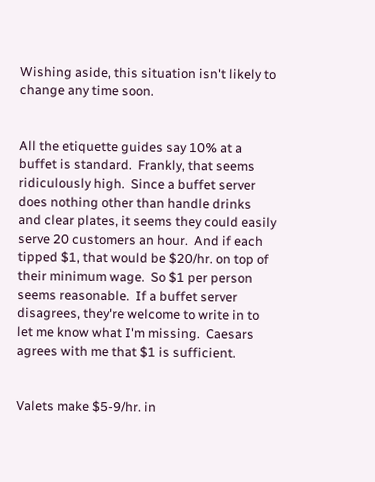Wishing aside, this situation isn't likely to change any time soon.


All the etiquette guides say 10% at a buffet is standard.  Frankly, that seems ridiculously high.  Since a buffet server does nothing other than handle drinks and clear plates, it seems they could easily serve 20 customers an hour.  And if each tipped $1, that would be $20/hr. on top of their minimum wage.  So $1 per person seems reasonable.  If a buffet server disagrees, they're welcome to write in to let me know what I'm missing.  Caesars agrees with me that $1 is sufficient.


Valets make $5-9/hr. in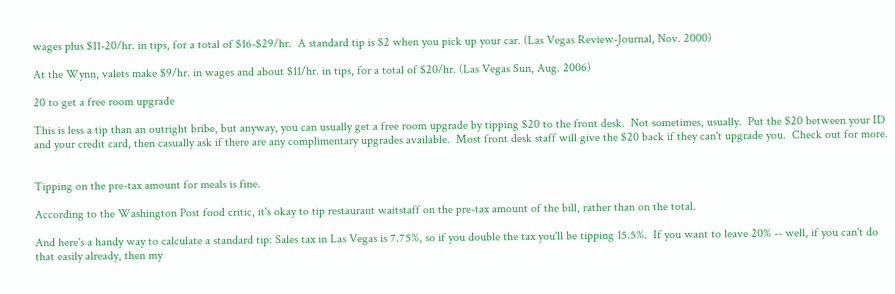wages plus $11-20/hr. in tips, for a total of $16-$29/hr.  A standard tip is $2 when you pick up your car. (Las Vegas Review-Journal, Nov. 2000)

At the Wynn, valets make $9/hr. in wages and about $11/hr. in tips, for a total of $20/hr. (Las Vegas Sun, Aug. 2006)

20 to get a free room upgrade

This is less a tip than an outright bribe, but anyway, you can usually get a free room upgrade by tipping $20 to the front desk.  Not sometimes, usually.  Put the $20 between your ID and your credit card, then casually ask if there are any complimentary upgrades available.  Most front desk staff will give the $20 back if they can't upgrade you.  Check out for more.


Tipping on the pre-tax amount for meals is fine.

According to the Washington Post food critic, it's okay to tip restaurant waitstaff on the pre-tax amount of the bill, rather than on the total.

And here's a handy way to calculate a standard tip: Sales tax in Las Vegas is 7.75%, so if you double the tax you'll be tipping 15.5%.  If you want to leave 20% -- well, if you can't do that easily already, then my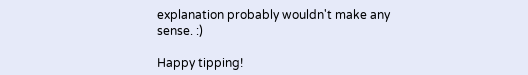explanation probably wouldn't make any sense. :)

Happy tipping!